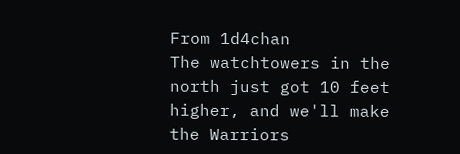From 1d4chan
The watchtowers in the north just got 10 feet higher, and we'll make the Warriors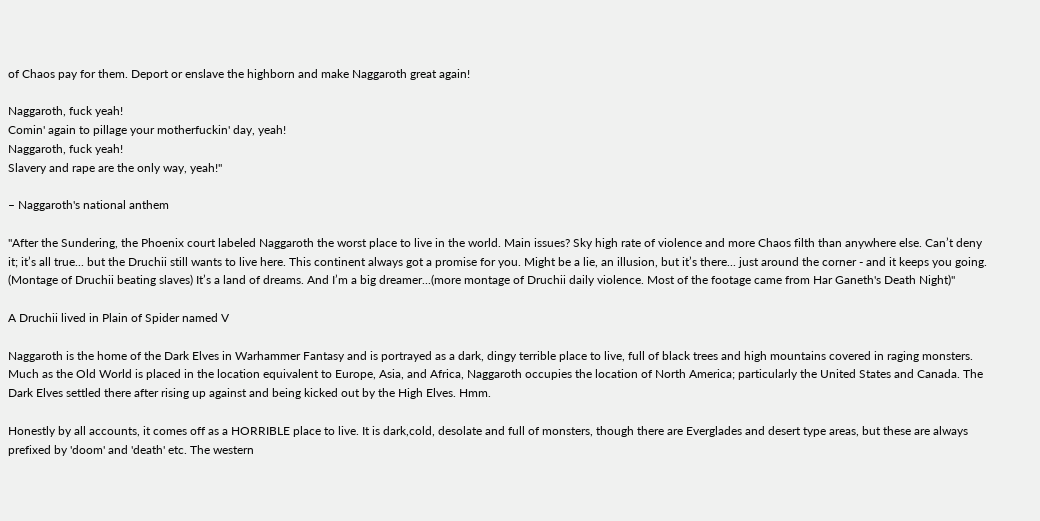of Chaos pay for them. Deport or enslave the highborn and make Naggaroth great again!

Naggaroth, fuck yeah!
Comin' again to pillage your motherfuckin' day, yeah!
Naggaroth, fuck yeah!
Slavery and rape are the only way, yeah!"

– Naggaroth's national anthem

"After the Sundering, the Phoenix court labeled Naggaroth the worst place to live in the world. Main issues? Sky high rate of violence and more Chaos filth than anywhere else. Can’t deny it; it’s all true... but the Druchii still wants to live here. This continent always got a promise for you. Might be a lie, an illusion, but it’s there... just around the corner - and it keeps you going. (Montage of Druchii beating slaves) It’s a land of dreams. And I’m a big dreamer...(more montage of Druchii daily violence. Most of the footage came from Har Ganeth's Death Night)"

A Druchii lived in Plain of Spider named V

Naggaroth is the home of the Dark Elves in Warhammer Fantasy and is portrayed as a dark, dingy terrible place to live, full of black trees and high mountains covered in raging monsters. Much as the Old World is placed in the location equivalent to Europe, Asia, and Africa, Naggaroth occupies the location of North America; particularly the United States and Canada. The Dark Elves settled there after rising up against and being kicked out by the High Elves. Hmm.

Honestly by all accounts, it comes off as a HORRIBLE place to live. It is dark,cold, desolate and full of monsters, though there are Everglades and desert type areas, but these are always prefixed by 'doom' and 'death' etc. The western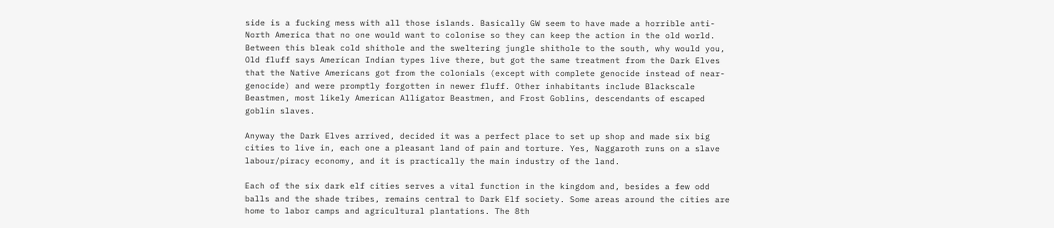side is a fucking mess with all those islands. Basically GW seem to have made a horrible anti-North America that no one would want to colonise so they can keep the action in the old world. Between this bleak cold shithole and the sweltering jungle shithole to the south, why would you, Old fluff says American Indian types live there, but got the same treatment from the Dark Elves that the Native Americans got from the colonials (except with complete genocide instead of near-genocide) and were promptly forgotten in newer fluff. Other inhabitants include Blackscale Beastmen, most likely American Alligator Beastmen, and Frost Goblins, descendants of escaped goblin slaves.

Anyway the Dark Elves arrived, decided it was a perfect place to set up shop and made six big cities to live in, each one a pleasant land of pain and torture. Yes, Naggaroth runs on a slave labour/piracy economy, and it is practically the main industry of the land.

Each of the six dark elf cities serves a vital function in the kingdom and, besides a few odd balls and the shade tribes, remains central to Dark Elf society. Some areas around the cities are home to labor camps and agricultural plantations. The 8th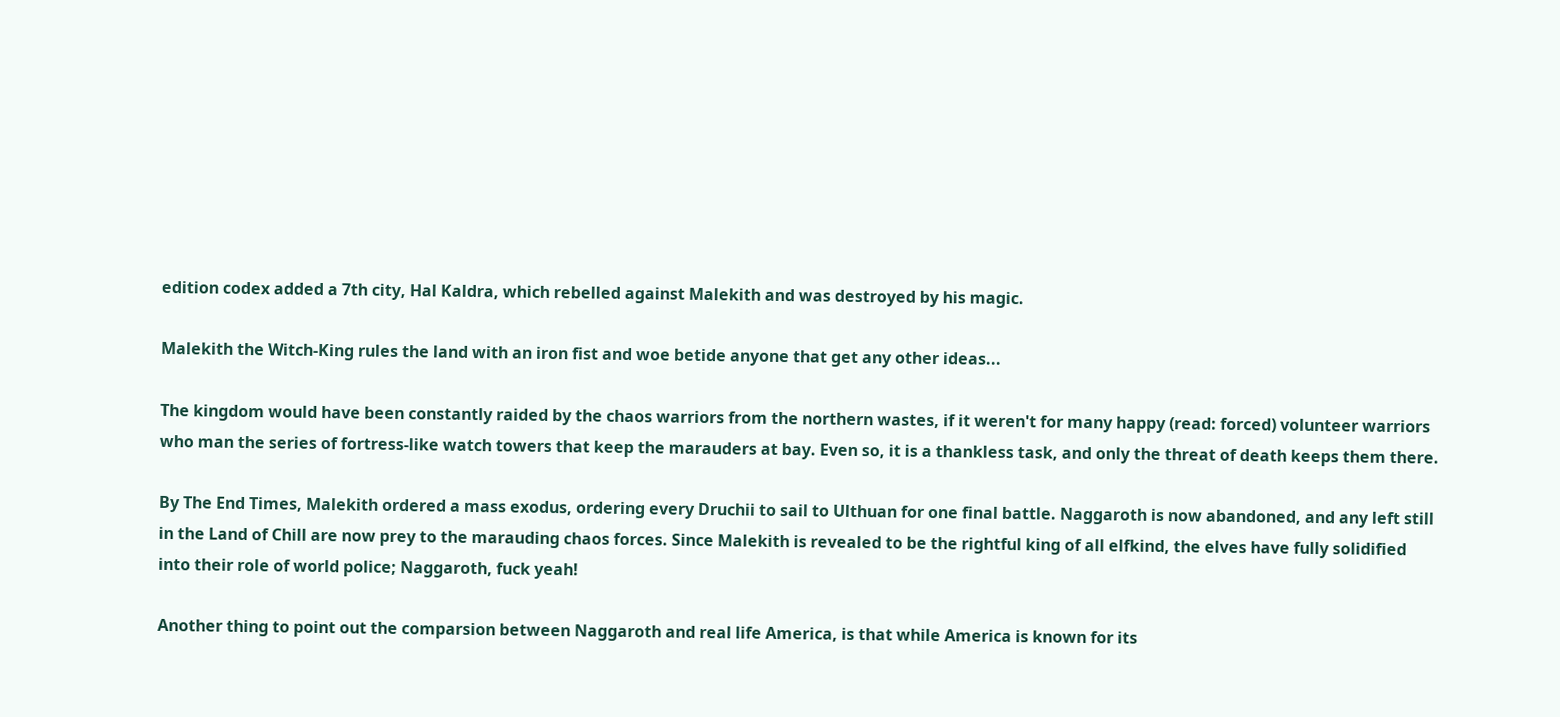edition codex added a 7th city, Hal Kaldra, which rebelled against Malekith and was destroyed by his magic.

Malekith the Witch-King rules the land with an iron fist and woe betide anyone that get any other ideas...

The kingdom would have been constantly raided by the chaos warriors from the northern wastes, if it weren't for many happy (read: forced) volunteer warriors who man the series of fortress-like watch towers that keep the marauders at bay. Even so, it is a thankless task, and only the threat of death keeps them there.

By The End Times, Malekith ordered a mass exodus, ordering every Druchii to sail to Ulthuan for one final battle. Naggaroth is now abandoned, and any left still in the Land of Chill are now prey to the marauding chaos forces. Since Malekith is revealed to be the rightful king of all elfkind, the elves have fully solidified into their role of world police; Naggaroth, fuck yeah!

Another thing to point out the comparsion between Naggaroth and real life America, is that while America is known for its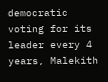democratic voting for its leader every 4 years, Malekith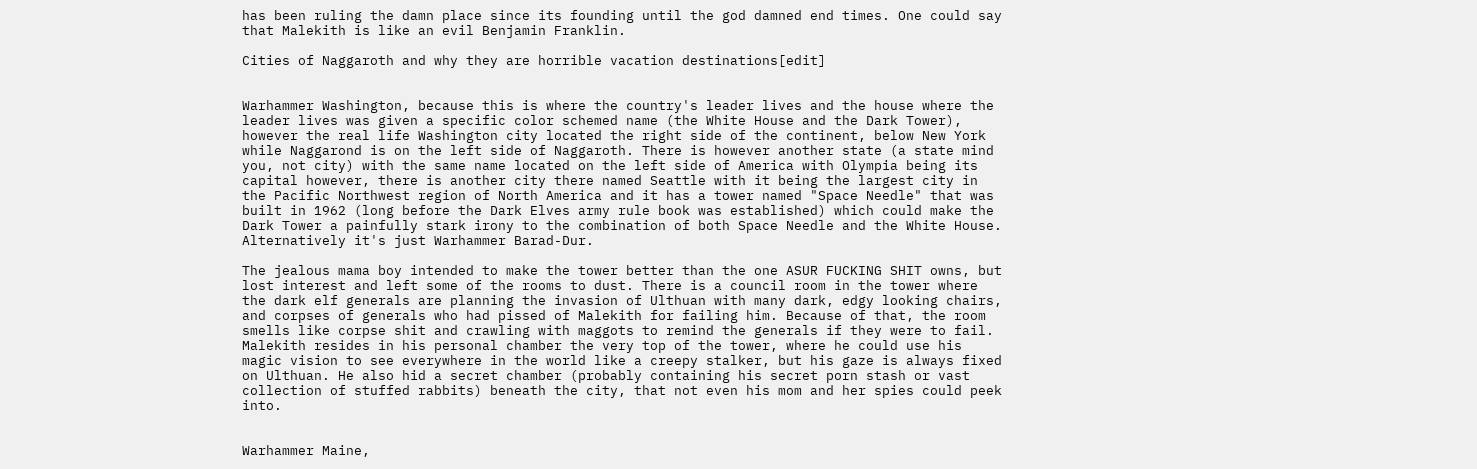has been ruling the damn place since its founding until the god damned end times. One could say that Malekith is like an evil Benjamin Franklin.

Cities of Naggaroth and why they are horrible vacation destinations[edit]


Warhammer Washington, because this is where the country's leader lives and the house where the leader lives was given a specific color schemed name (the White House and the Dark Tower), however the real life Washington city located the right side of the continent, below New York while Naggarond is on the left side of Naggaroth. There is however another state (a state mind you, not city) with the same name located on the left side of America with Olympia being its capital however, there is another city there named Seattle with it being the largest city in the Pacific Northwest region of North America and it has a tower named "Space Needle" that was built in 1962 (long before the Dark Elves army rule book was established) which could make the Dark Tower a painfully stark irony to the combination of both Space Needle and the White House. Alternatively it's just Warhammer Barad-Dur.

The jealous mama boy intended to make the tower better than the one ASUR FUCKING SHIT owns, but lost interest and left some of the rooms to dust. There is a council room in the tower where the dark elf generals are planning the invasion of Ulthuan with many dark, edgy looking chairs, and corpses of generals who had pissed of Malekith for failing him. Because of that, the room smells like corpse shit and crawling with maggots to remind the generals if they were to fail. Malekith resides in his personal chamber the very top of the tower, where he could use his magic vision to see everywhere in the world like a creepy stalker, but his gaze is always fixed on Ulthuan. He also hid a secret chamber (probably containing his secret porn stash or vast collection of stuffed rabbits) beneath the city, that not even his mom and her spies could peek into.


Warhammer Maine,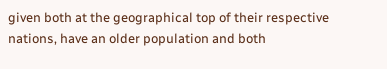given both at the geographical top of their respective nations, have an older population and both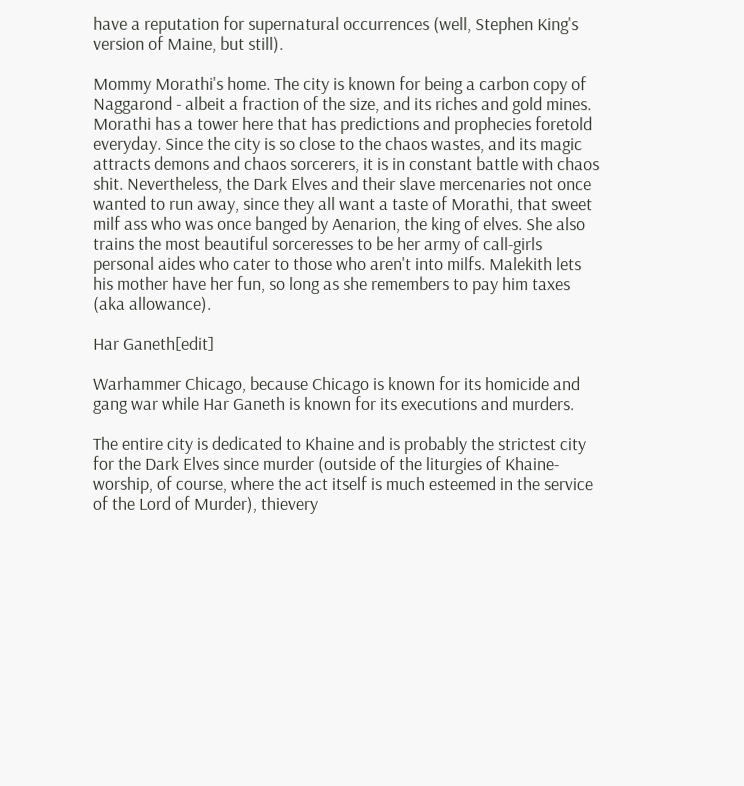have a reputation for supernatural occurrences (well, Stephen King's version of Maine, but still).

Mommy Morathi's home. The city is known for being a carbon copy of Naggarond - albeit a fraction of the size, and its riches and gold mines. Morathi has a tower here that has predictions and prophecies foretold everyday. Since the city is so close to the chaos wastes, and its magic attracts demons and chaos sorcerers, it is in constant battle with chaos shit. Nevertheless, the Dark Elves and their slave mercenaries not once wanted to run away, since they all want a taste of Morathi, that sweet milf ass who was once banged by Aenarion, the king of elves. She also trains the most beautiful sorceresses to be her army of call-girls personal aides who cater to those who aren't into milfs. Malekith lets his mother have her fun, so long as she remembers to pay him taxes (aka allowance).

Har Ganeth[edit]

Warhammer Chicago, because Chicago is known for its homicide and gang war while Har Ganeth is known for its executions and murders.

The entire city is dedicated to Khaine and is probably the strictest city for the Dark Elves since murder (outside of the liturgies of Khaine-worship, of course, where the act itself is much esteemed in the service of the Lord of Murder), thievery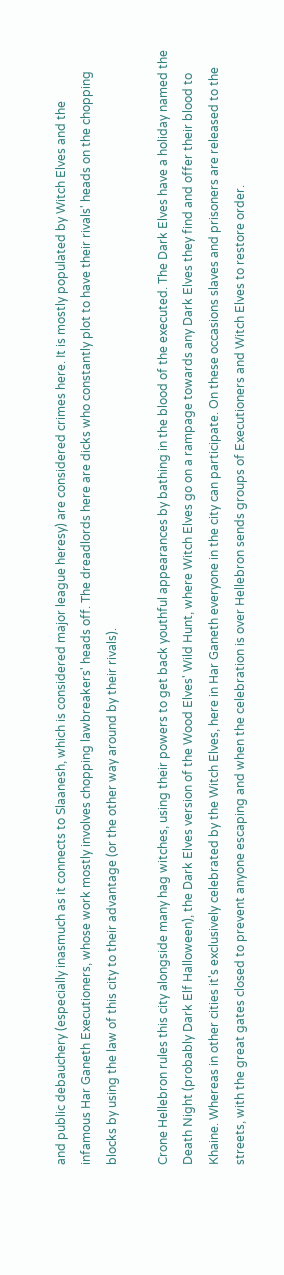and public debauchery (especially inasmuch as it connects to Slaanesh, which is considered major league heresy) are considered crimes here. It is mostly populated by Witch Elves and the infamous Har Ganeth Executioners, whose work mostly involves chopping lawbreakers' heads off. The dreadlords here are dicks who constantly plot to have their rivals' heads on the chopping blocks by using the law of this city to their advantage (or the other way around by their rivals).

Crone Hellebron rules this city alongside many hag witches, using their powers to get back youthful appearances by bathing in the blood of the executed. The Dark Elves have a holiday named the Death Night (probably Dark Elf Halloween), the Dark Elves version of the Wood Elves' Wild Hunt, where Witch Elves go on a rampage towards any Dark Elves they find and offer their blood to Khaine. Whereas in other cities it's exclusively celebrated by the Witch Elves, here in Har Ganeth everyone in the city can participate. On these occasions slaves and prisoners are released to the streets, with the great gates closed to prevent anyone escaping and when the celebration is over Hellebron sends groups of Executioners and Witch Elves to restore order.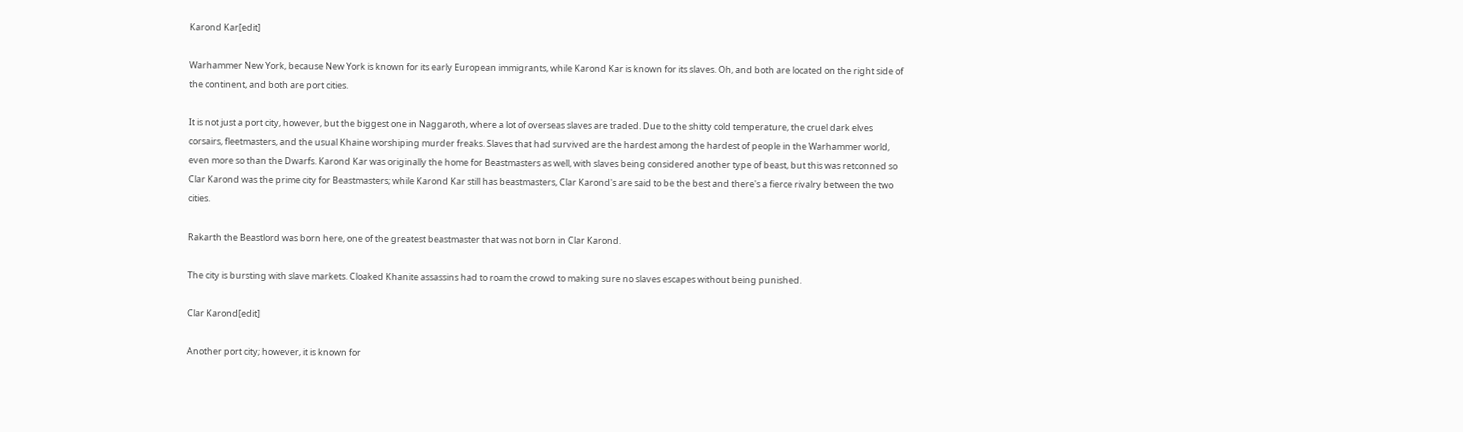Karond Kar[edit]

Warhammer New York, because New York is known for its early European immigrants, while Karond Kar is known for its slaves. Oh, and both are located on the right side of the continent, and both are port cities.

It is not just a port city, however, but the biggest one in Naggaroth, where a lot of overseas slaves are traded. Due to the shitty cold temperature, the cruel dark elves corsairs, fleetmasters, and the usual Khaine worshiping murder freaks. Slaves that had survived are the hardest among the hardest of people in the Warhammer world, even more so than the Dwarfs. Karond Kar was originally the home for Beastmasters as well, with slaves being considered another type of beast, but this was retconned so Clar Karond was the prime city for Beastmasters; while Karond Kar still has beastmasters, Clar Karond's are said to be the best and there's a fierce rivalry between the two cities.

Rakarth the Beastlord was born here, one of the greatest beastmaster that was not born in Clar Karond.

The city is bursting with slave markets. Cloaked Khanite assassins had to roam the crowd to making sure no slaves escapes without being punished.

Clar Karond[edit]

Another port city; however, it is known for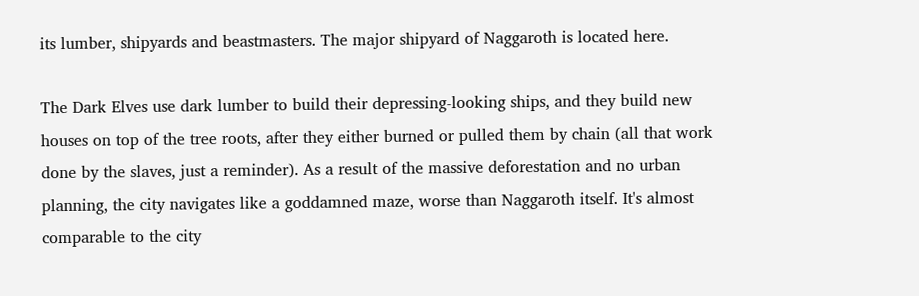its lumber, shipyards and beastmasters. The major shipyard of Naggaroth is located here.

The Dark Elves use dark lumber to build their depressing-looking ships, and they build new houses on top of the tree roots, after they either burned or pulled them by chain (all that work done by the slaves, just a reminder). As a result of the massive deforestation and no urban planning, the city navigates like a goddamned maze, worse than Naggaroth itself. It's almost comparable to the city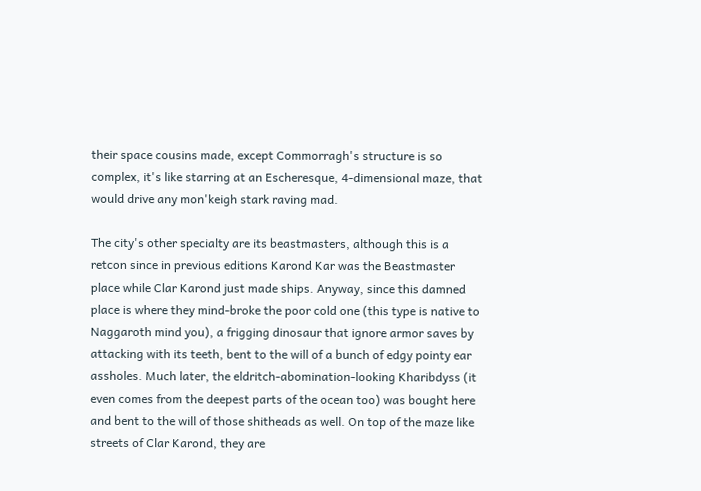their space cousins made, except Commorragh's structure is so complex, it's like starring at an Escheresque, 4-dimensional maze, that would drive any mon'keigh stark raving mad.

The city's other specialty are its beastmasters, although this is a retcon since in previous editions Karond Kar was the Beastmaster place while Clar Karond just made ships. Anyway, since this damned place is where they mind-broke the poor cold one (this type is native to Naggaroth mind you), a frigging dinosaur that ignore armor saves by attacking with its teeth, bent to the will of a bunch of edgy pointy ear assholes. Much later, the eldritch-abomination-looking Kharibdyss (it even comes from the deepest parts of the ocean too) was bought here and bent to the will of those shitheads as well. On top of the maze like streets of Clar Karond, they are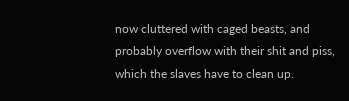now cluttered with caged beasts, and probably overflow with their shit and piss, which the slaves have to clean up.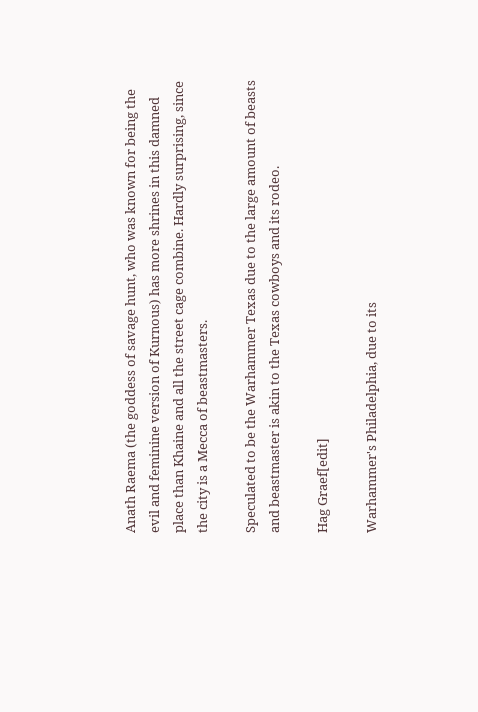Anath Raema (the goddess of savage hunt, who was known for being the evil and feminine version of Kurnous) has more shrines in this damned place than Khaine and all the street cage combine. Hardly surprising, since the city is a Mecca of beastmasters.

Speculated to be the Warhammer Texas due to the large amount of beasts and beastmaster is akin to the Texas cowboys and its rodeo.

Hag Graef[edit]

Warhammer's Philadelphia, due to its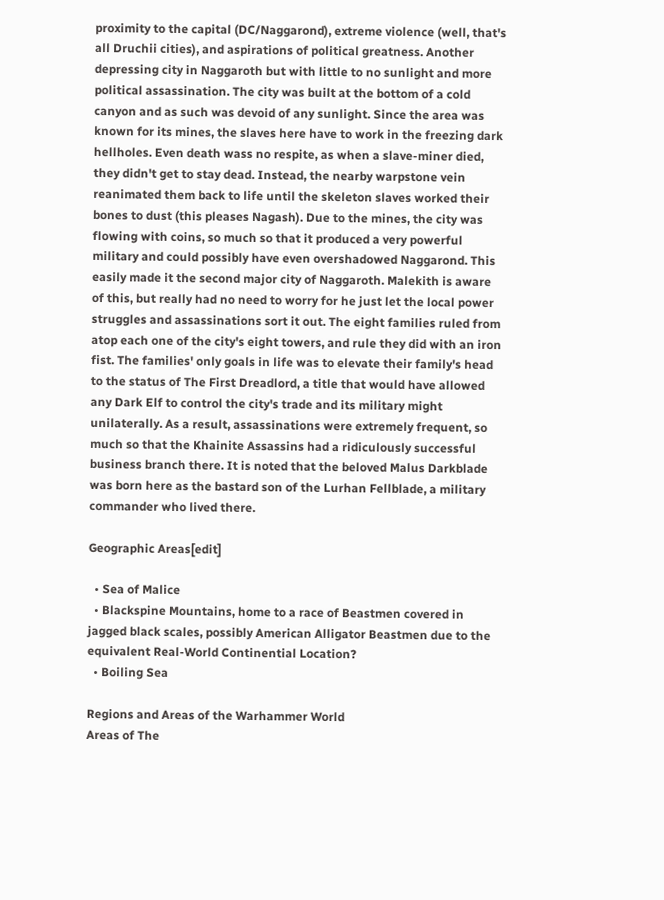proximity to the capital (DC/Naggarond), extreme violence (well, that's all Druchii cities), and aspirations of political greatness. Another depressing city in Naggaroth but with little to no sunlight and more political assassination. The city was built at the bottom of a cold canyon and as such was devoid of any sunlight. Since the area was known for its mines, the slaves here have to work in the freezing dark hellholes. Even death wass no respite, as when a slave-miner died, they didn't get to stay dead. Instead, the nearby warpstone vein reanimated them back to life until the skeleton slaves worked their bones to dust (this pleases Nagash). Due to the mines, the city was flowing with coins, so much so that it produced a very powerful military and could possibly have even overshadowed Naggarond. This easily made it the second major city of Naggaroth. Malekith is aware of this, but really had no need to worry for he just let the local power struggles and assassinations sort it out. The eight families ruled from atop each one of the city's eight towers, and rule they did with an iron fist. The families' only goals in life was to elevate their family's head to the status of The First Dreadlord, a title that would have allowed any Dark Elf to control the city's trade and its military might unilaterally. As a result, assassinations were extremely frequent, so much so that the Khainite Assassins had a ridiculously successful business branch there. It is noted that the beloved Malus Darkblade was born here as the bastard son of the Lurhan Fellblade, a military commander who lived there.

Geographic Areas[edit]

  • Sea of Malice
  • Blackspine Mountains, home to a race of Beastmen covered in jagged black scales, possibly American Alligator Beastmen due to the equivalent Real-World Continential Location?
  • Boiling Sea

Regions and Areas of the Warhammer World
Areas of The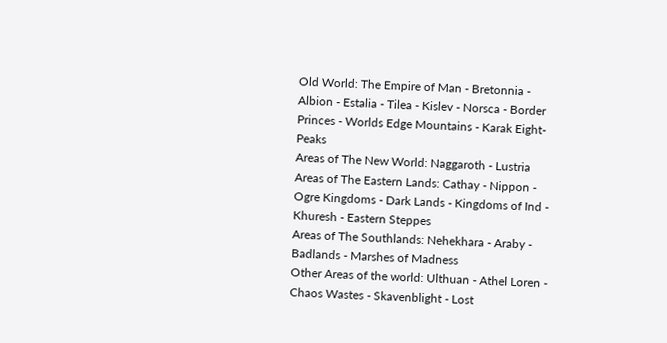Old World: The Empire of Man - Bretonnia - Albion - Estalia - Tilea - Kislev - Norsca - Border Princes - Worlds Edge Mountains - Karak Eight-Peaks
Areas of The New World: Naggaroth - Lustria
Areas of The Eastern Lands: Cathay - Nippon - Ogre Kingdoms - Dark Lands - Kingdoms of Ind - Khuresh - Eastern Steppes
Areas of The Southlands: Nehekhara - Araby - Badlands - Marshes of Madness
Other Areas of the world: Ulthuan - Athel Loren - Chaos Wastes - Skavenblight - Lost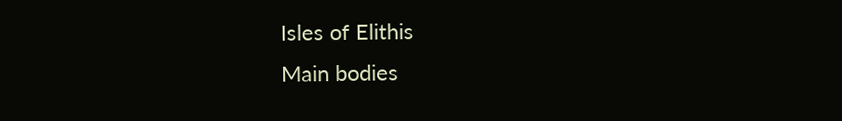Isles of Elithis
Main bodies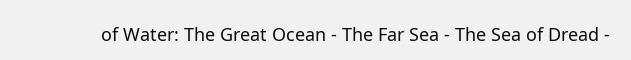of Water: The Great Ocean - The Far Sea - The Sea of Dread -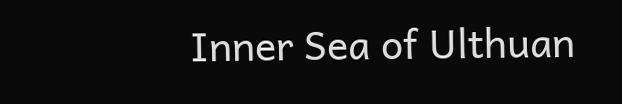Inner Sea of Ulthuan